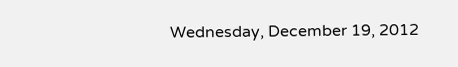Wednesday, December 19, 2012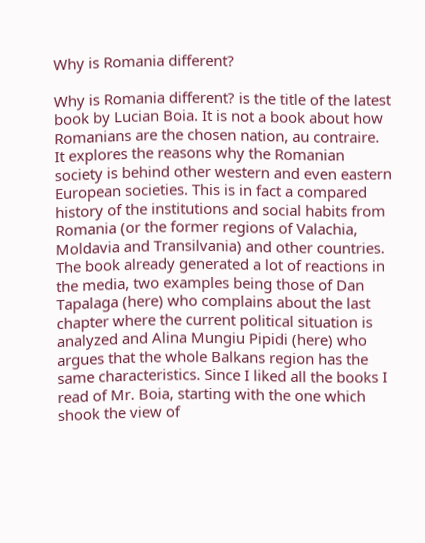Why is Romania different?

Why is Romania different? is the title of the latest book by Lucian Boia. It is not a book about how Romanians are the chosen nation, au contraire. It explores the reasons why the Romanian society is behind other western and even eastern European societies. This is in fact a compared history of the institutions and social habits from Romania (or the former regions of Valachia, Moldavia and Transilvania) and other countries. The book already generated a lot of reactions in the media, two examples being those of Dan Tapalaga (here) who complains about the last chapter where the current political situation is analyzed and Alina Mungiu Pipidi (here) who argues that the whole Balkans region has the same characteristics. Since I liked all the books I read of Mr. Boia, starting with the one which shook the view of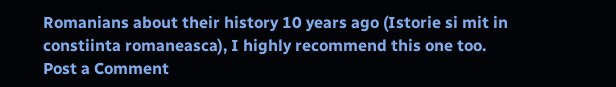Romanians about their history 10 years ago (Istorie si mit in constiinta romaneasca), I highly recommend this one too.
Post a Comment